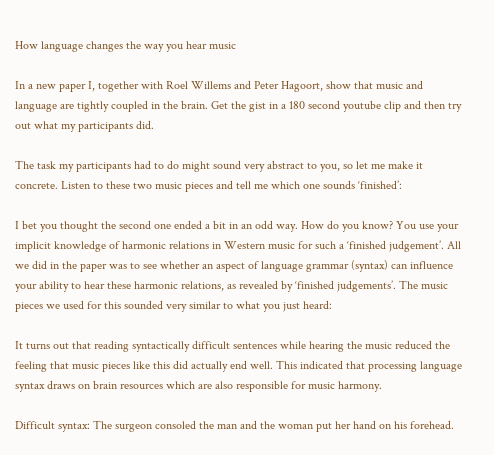How language changes the way you hear music

In a new paper I, together with Roel Willems and Peter Hagoort, show that music and language are tightly coupled in the brain. Get the gist in a 180 second youtube clip and then try out what my participants did.

The task my participants had to do might sound very abstract to you, so let me make it concrete. Listen to these two music pieces and tell me which one sounds ‘finished’:

I bet you thought the second one ended a bit in an odd way. How do you know? You use your implicit knowledge of harmonic relations in Western music for such a ‘finished judgement’. All we did in the paper was to see whether an aspect of language grammar (syntax) can influence your ability to hear these harmonic relations, as revealed by ‘finished judgements’. The music pieces we used for this sounded very similar to what you just heard:

It turns out that reading syntactically difficult sentences while hearing the music reduced the feeling that music pieces like this did actually end well. This indicated that processing language syntax draws on brain resources which are also responsible for music harmony.

Difficult syntax: The surgeon consoled the man and the woman put her hand on his forehead.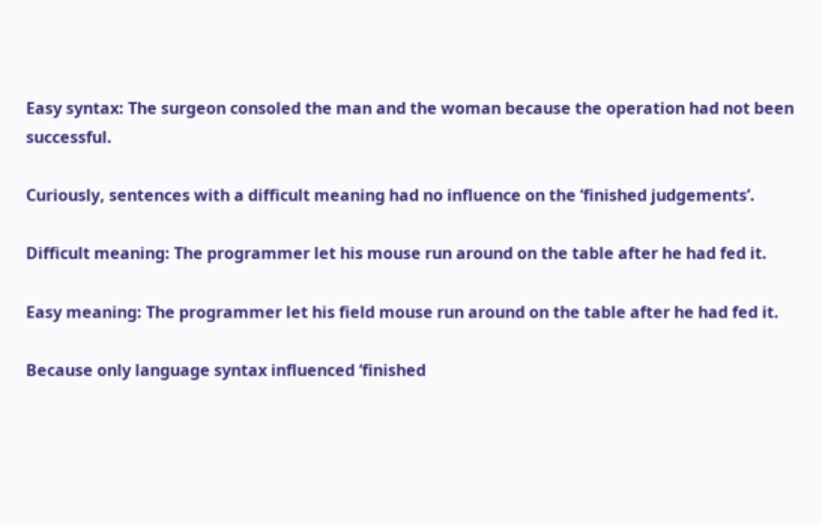Easy syntax: The surgeon consoled the man and the woman because the operation had not been successful.

Curiously, sentences with a difficult meaning had no influence on the ‘finished judgements’.

Difficult meaning: The programmer let his mouse run around on the table after he had fed it.

Easy meaning: The programmer let his field mouse run around on the table after he had fed it.

Because only language syntax influenced ‘finished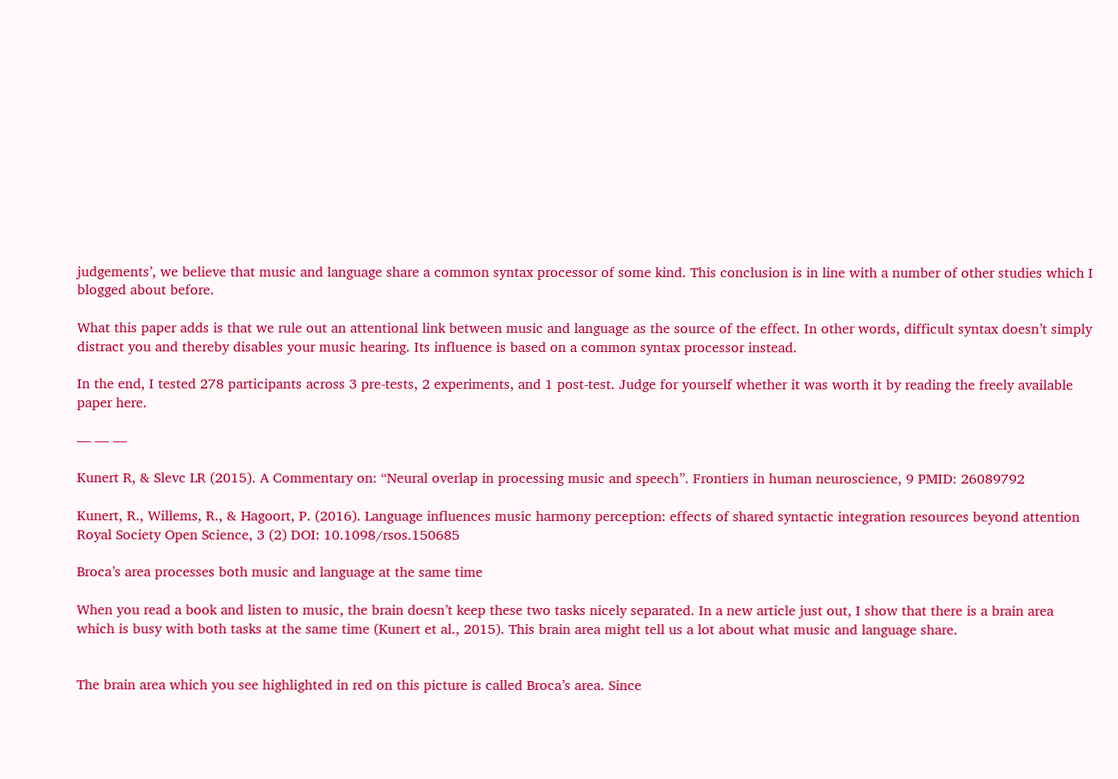judgements’, we believe that music and language share a common syntax processor of some kind. This conclusion is in line with a number of other studies which I blogged about before.

What this paper adds is that we rule out an attentional link between music and language as the source of the effect. In other words, difficult syntax doesn’t simply distract you and thereby disables your music hearing. Its influence is based on a common syntax processor instead.

In the end, I tested 278 participants across 3 pre-tests, 2 experiments, and 1 post-test. Judge for yourself whether it was worth it by reading the freely available paper here.

— — —

Kunert R, & Slevc LR (2015). A Commentary on: “Neural overlap in processing music and speech”. Frontiers in human neuroscience, 9 PMID: 26089792

Kunert, R., Willems, R., & Hagoort, P. (2016). Language influences music harmony perception: effects of shared syntactic integration resources beyond attention Royal Society Open Science, 3 (2) DOI: 10.1098/rsos.150685

Broca’s area processes both music and language at the same time

When you read a book and listen to music, the brain doesn’t keep these two tasks nicely separated. In a new article just out, I show that there is a brain area which is busy with both tasks at the same time (Kunert et al., 2015). This brain area might tell us a lot about what music and language share.


The brain area which you see highlighted in red on this picture is called Broca’s area. Since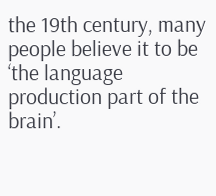the 19th century, many people believe it to be ‘the language production part of the brain’.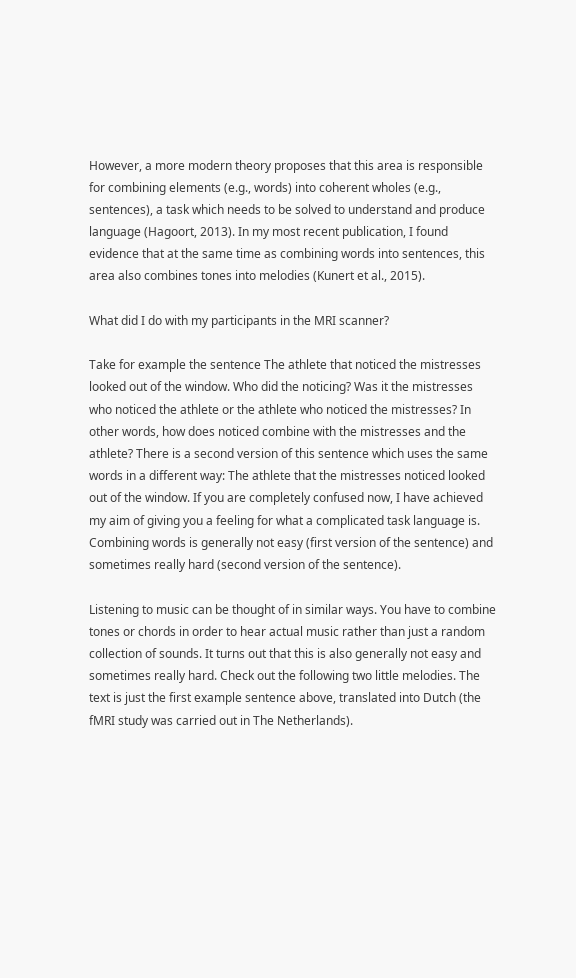However, a more modern theory proposes that this area is responsible for combining elements (e.g., words) into coherent wholes (e.g., sentences), a task which needs to be solved to understand and produce language (Hagoort, 2013). In my most recent publication, I found evidence that at the same time as combining words into sentences, this area also combines tones into melodies (Kunert et al., 2015).

What did I do with my participants in the MRI scanner?

Take for example the sentence The athlete that noticed the mistresses looked out of the window. Who did the noticing? Was it the mistresses who noticed the athlete or the athlete who noticed the mistresses? In other words, how does noticed combine with the mistresses and the athlete? There is a second version of this sentence which uses the same words in a different way: The athlete that the mistresses noticed looked out of the window. If you are completely confused now, I have achieved my aim of giving you a feeling for what a complicated task language is. Combining words is generally not easy (first version of the sentence) and sometimes really hard (second version of the sentence).

Listening to music can be thought of in similar ways. You have to combine tones or chords in order to hear actual music rather than just a random collection of sounds. It turns out that this is also generally not easy and sometimes really hard. Check out the following two little melodies. The text is just the first example sentence above, translated into Dutch (the fMRI study was carried out in The Netherlands).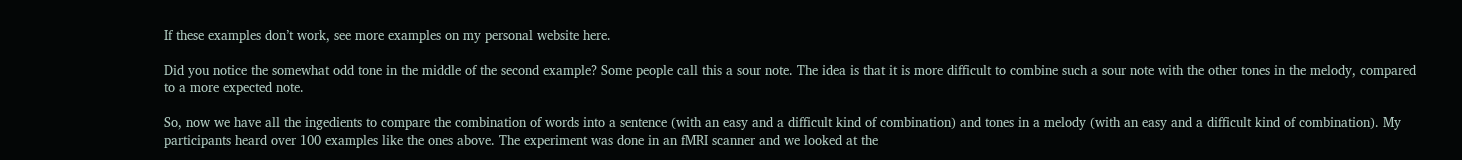If these examples don’t work, see more examples on my personal website here.

Did you notice the somewhat odd tone in the middle of the second example? Some people call this a sour note. The idea is that it is more difficult to combine such a sour note with the other tones in the melody, compared to a more expected note.

So, now we have all the ingedients to compare the combination of words into a sentence (with an easy and a difficult kind of combination) and tones in a melody (with an easy and a difficult kind of combination). My participants heard over 100 examples like the ones above. The experiment was done in an fMRI scanner and we looked at the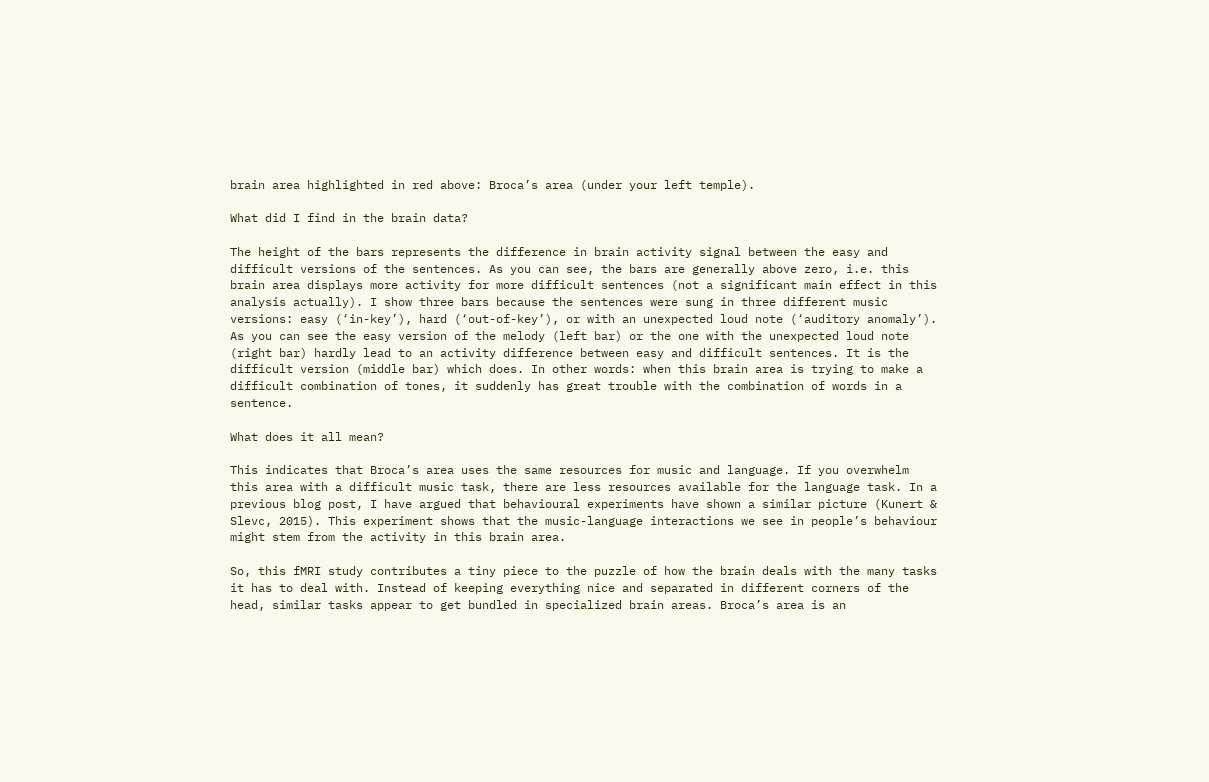brain area highlighted in red above: Broca’s area (under your left temple).

What did I find in the brain data?

The height of the bars represents the difference in brain activity signal between the easy and difficult versions of the sentences. As you can see, the bars are generally above zero, i.e. this brain area displays more activity for more difficult sentences (not a significant main effect in this analysis actually). I show three bars because the sentences were sung in three different music versions: easy (‘in-key’), hard (‘out-of-key’), or with an unexpected loud note (‘auditory anomaly’). As you can see the easy version of the melody (left bar) or the one with the unexpected loud note (right bar) hardly lead to an activity difference between easy and difficult sentences. It is the difficult version (middle bar) which does. In other words: when this brain area is trying to make a difficult combination of tones, it suddenly has great trouble with the combination of words in a sentence.

What does it all mean?

This indicates that Broca’s area uses the same resources for music and language. If you overwhelm this area with a difficult music task, there are less resources available for the language task. In a previous blog post, I have argued that behavioural experiments have shown a similar picture (Kunert & Slevc, 2015). This experiment shows that the music-language interactions we see in people’s behaviour might stem from the activity in this brain area.

So, this fMRI study contributes a tiny piece to the puzzle of how the brain deals with the many tasks it has to deal with. Instead of keeping everything nice and separated in different corners of the head, similar tasks appear to get bundled in specialized brain areas. Broca’s area is an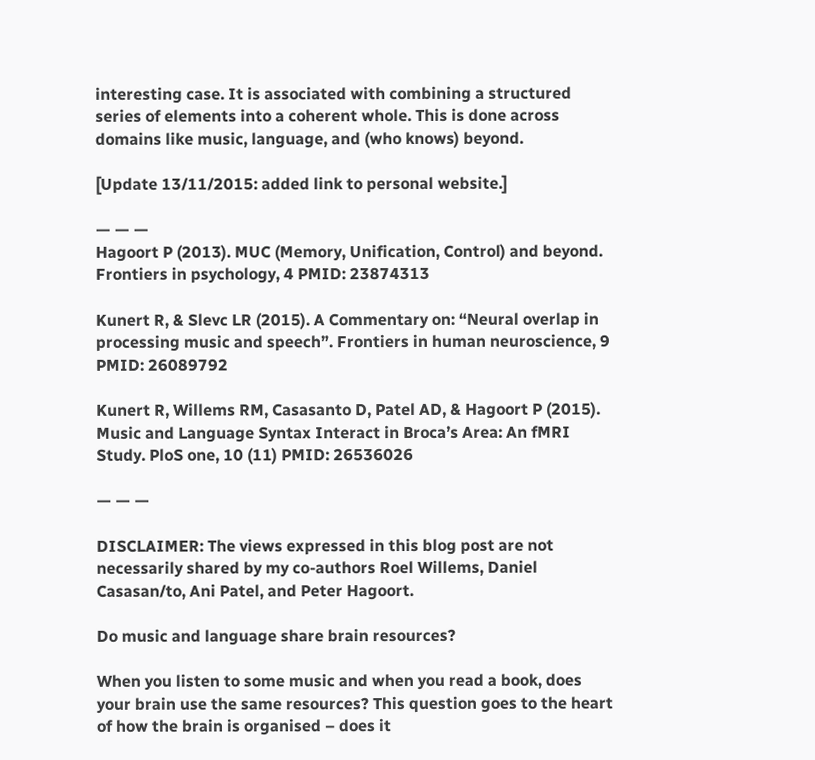interesting case. It is associated with combining a structured series of elements into a coherent whole. This is done across domains like music, language, and (who knows) beyond.

[Update 13/11/2015: added link to personal website.]

— — —
Hagoort P (2013). MUC (Memory, Unification, Control) and beyond. Frontiers in psychology, 4 PMID: 23874313

Kunert R, & Slevc LR (2015). A Commentary on: “Neural overlap in processing music and speech”. Frontiers in human neuroscience, 9 PMID: 26089792

Kunert R, Willems RM, Casasanto D, Patel AD, & Hagoort P (2015). Music and Language Syntax Interact in Broca’s Area: An fMRI Study. PloS one, 10 (11) PMID: 26536026

— — —

DISCLAIMER: The views expressed in this blog post are not necessarily shared by my co-authors Roel Willems, Daniel Casasan/to, Ani Patel, and Peter Hagoort.

Do music and language share brain resources?

When you listen to some music and when you read a book, does your brain use the same resources? This question goes to the heart of how the brain is organised – does it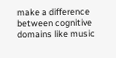make a difference between cognitive domains like music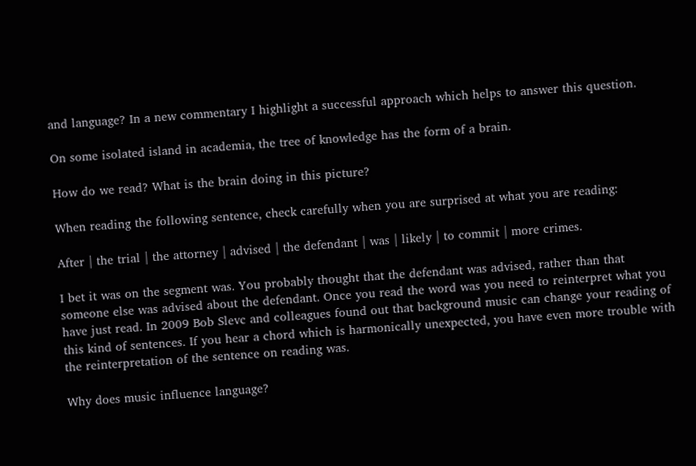and language? In a new commentary I highlight a successful approach which helps to answer this question.

On some isolated island in academia, the tree of knowledge has the form of a brain.

How do we read? What is the brain doing in this picture?

When reading the following sentence, check carefully when you are surprised at what you are reading:

After | the trial | the attorney | advised | the defendant | was | likely | to commit | more crimes.

I bet it was on the segment was. You probably thought that the defendant was advised, rather than that someone else was advised about the defendant. Once you read the word was you need to reinterpret what you have just read. In 2009 Bob Slevc and colleagues found out that background music can change your reading of this kind of sentences. If you hear a chord which is harmonically unexpected, you have even more trouble with the reinterpretation of the sentence on reading was.

Why does music influence language?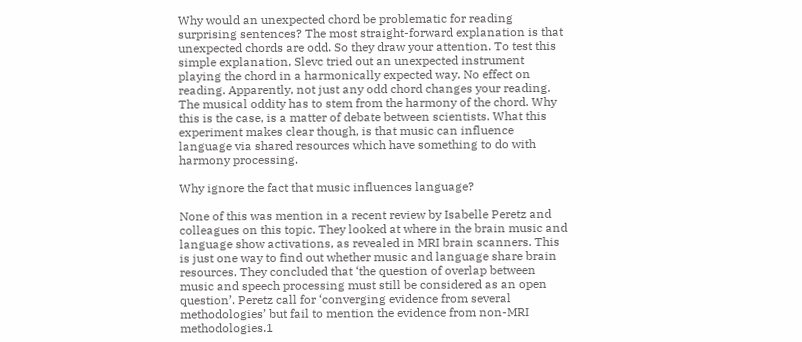Why would an unexpected chord be problematic for reading surprising sentences? The most straight-forward explanation is that unexpected chords are odd. So they draw your attention. To test this simple explanation, Slevc tried out an unexpected instrument playing the chord in a harmonically expected way. No effect on reading. Apparently, not just any odd chord changes your reading. The musical oddity has to stem from the harmony of the chord. Why this is the case, is a matter of debate between scientists. What this experiment makes clear though, is that music can influence language via shared resources which have something to do with harmony processing.

Why ignore the fact that music influences language?

None of this was mention in a recent review by Isabelle Peretz and colleagues on this topic. They looked at where in the brain music and language show activations, as revealed in MRI brain scanners. This is just one way to find out whether music and language share brain resources. They concluded that ‘the question of overlap between music and speech processing must still be considered as an open question’. Peretz call for ‘converging evidence from several methodologies’ but fail to mention the evidence from non-MRI methodologies.1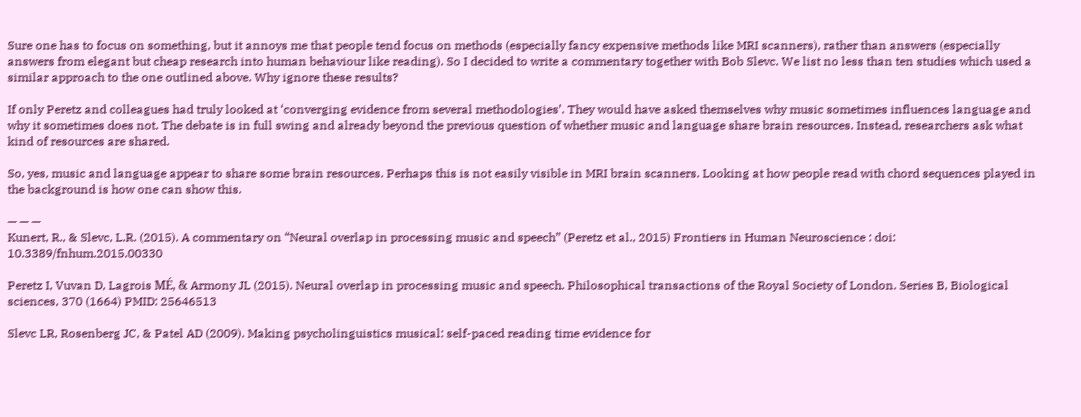Sure one has to focus on something, but it annoys me that people tend focus on methods (especially fancy expensive methods like MRI scanners), rather than answers (especially answers from elegant but cheap research into human behaviour like reading). So I decided to write a commentary together with Bob Slevc. We list no less than ten studies which used a similar approach to the one outlined above. Why ignore these results?

If only Peretz and colleagues had truly looked at ‘converging evidence from several methodologies’. They would have asked themselves why music sometimes influences language and why it sometimes does not. The debate is in full swing and already beyond the previous question of whether music and language share brain resources. Instead, researchers ask what kind of resources are shared.

So, yes, music and language appear to share some brain resources. Perhaps this is not easily visible in MRI brain scanners. Looking at how people read with chord sequences played in the background is how one can show this.

— — —
Kunert, R., & Slevc, L.R. (2015). A commentary on “Neural overlap in processing music and speech” (Peretz et al., 2015) Frontiers in Human Neuroscience : doi: 10.3389/fnhum.2015.00330

Peretz I, Vuvan D, Lagrois MÉ, & Armony JL (2015). Neural overlap in processing music and speech. Philosophical transactions of the Royal Society of London. Series B, Biological sciences, 370 (1664) PMID: 25646513

Slevc LR, Rosenberg JC, & Patel AD (2009). Making psycholinguistics musical: self-paced reading time evidence for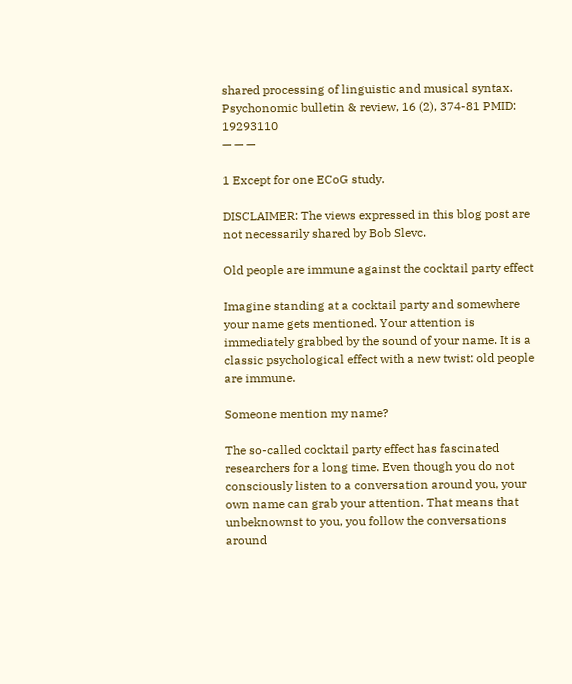shared processing of linguistic and musical syntax. Psychonomic bulletin & review, 16 (2), 374-81 PMID: 19293110
— — —

1 Except for one ECoG study.

DISCLAIMER: The views expressed in this blog post are not necessarily shared by Bob Slevc.

Old people are immune against the cocktail party effect

Imagine standing at a cocktail party and somewhere your name gets mentioned. Your attention is immediately grabbed by the sound of your name. It is a classic psychological effect with a new twist: old people are immune.

Someone mention my name?

The so-called cocktail party effect has fascinated researchers for a long time. Even though you do not consciously listen to a conversation around you, your own name can grab your attention. That means that unbeknownst to you, you follow the conversations around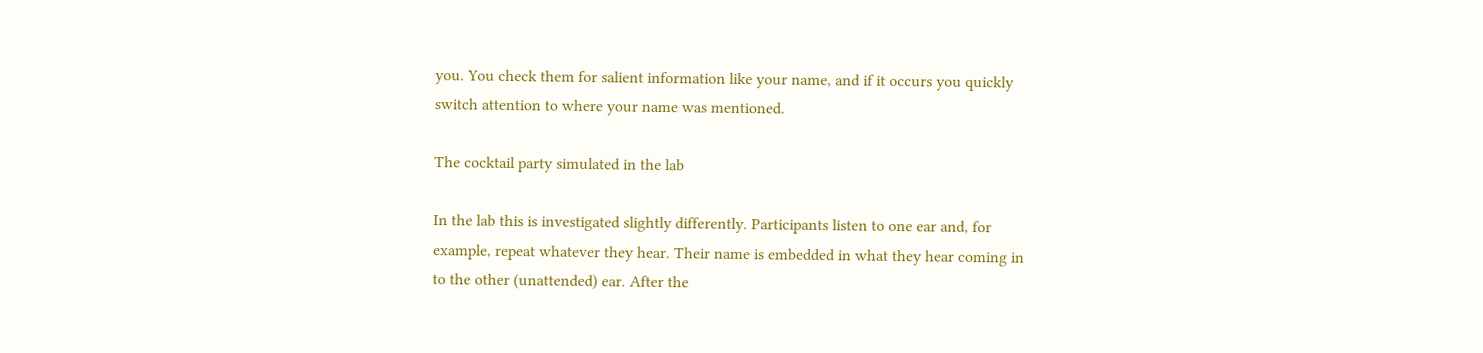you. You check them for salient information like your name, and if it occurs you quickly switch attention to where your name was mentioned.

The cocktail party simulated in the lab

In the lab this is investigated slightly differently. Participants listen to one ear and, for example, repeat whatever they hear. Their name is embedded in what they hear coming in to the other (unattended) ear. After the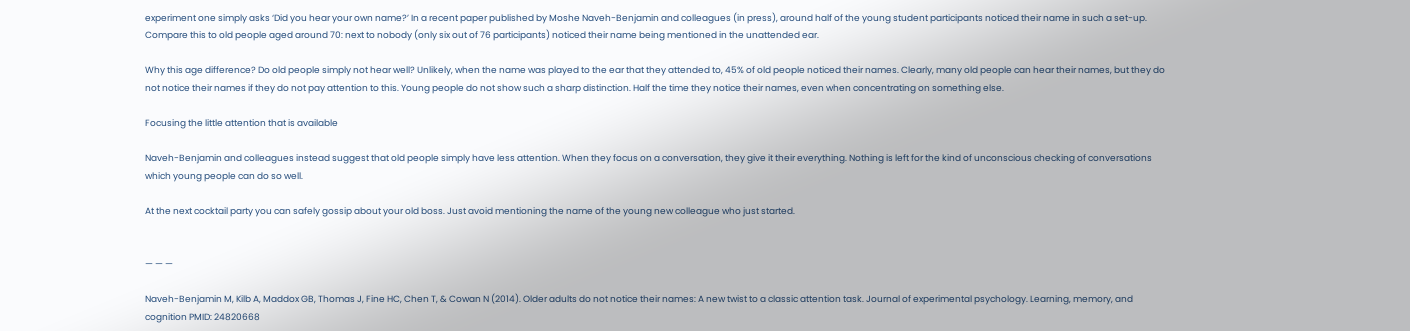experiment one simply asks ‘Did you hear your own name?’ In a recent paper published by Moshe Naveh-Benjamin and colleagues (in press), around half of the young student participants noticed their name in such a set-up. Compare this to old people aged around 70: next to nobody (only six out of 76 participants) noticed their name being mentioned in the unattended ear.

Why this age difference? Do old people simply not hear well? Unlikely, when the name was played to the ear that they attended to, 45% of old people noticed their names. Clearly, many old people can hear their names, but they do not notice their names if they do not pay attention to this. Young people do not show such a sharp distinction. Half the time they notice their names, even when concentrating on something else.

Focusing the little attention that is available

Naveh-Benjamin and colleagues instead suggest that old people simply have less attention. When they focus on a conversation, they give it their everything. Nothing is left for the kind of unconscious checking of conversations which young people can do so well.

At the next cocktail party you can safely gossip about your old boss. Just avoid mentioning the name of the young new colleague who just started.


— — —

Naveh-Benjamin M, Kilb A, Maddox GB, Thomas J, Fine HC, Chen T, & Cowan N (2014). Older adults do not notice their names: A new twist to a classic attention task. Journal of experimental psychology. Learning, memory, and cognition PMID: 24820668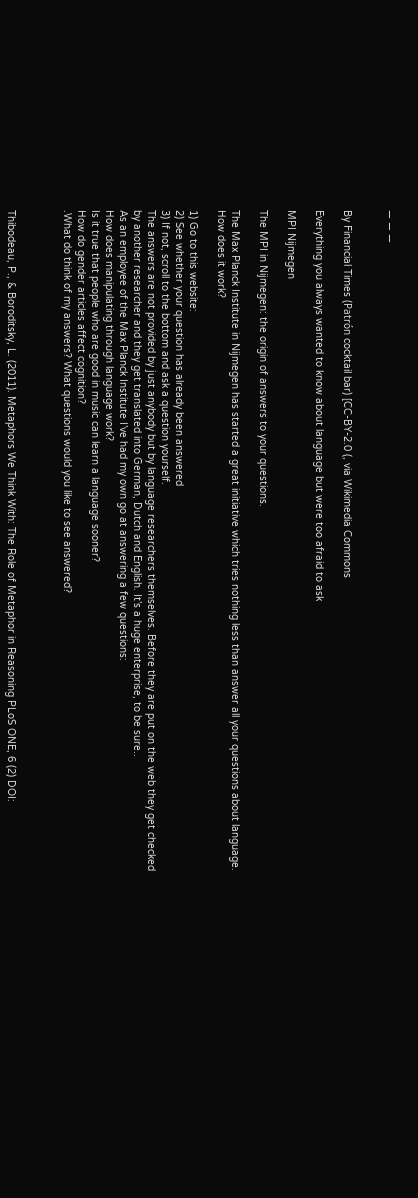— — —


By Financial Times (Patrón cocktail bar) [CC-BY-2.0 (, via Wikimedia Commons

Everything you always wanted to know about language but were too afraid to ask

MPI Nijmegen

The MPI in Nijmegen: the origin of answers to your questions.

The Max Planck Institute in Nijmegen has started a great initiative which tries nothing less than answer all your questions about language. How does it work?

1) Go to this website:
2) See whether your question has already been answered
3) If not, scroll to the bottom and ask a question yourself.
The answers are not provided by just anybody but by language researchers themselves. Before they are put on the web they get checked by another researcher and they get translated into German, Dutch and English. It’s a huge enterprise, to be sure..
As an employee of the Max Planck Institute I’ve had my own go at answering a few questions:
How does manipulating through language work?
Is it true that people who are good in music can learn a language sooner?
How do gender articles affect cognition?
.What do think of my answers? What questions would you like to see answered?



Thibodeau, P., & Boroditsky, L. (2011). Metaphors We Think With: The Role of Metaphor in Reasoning PLoS ONE, 6 (2) DOI: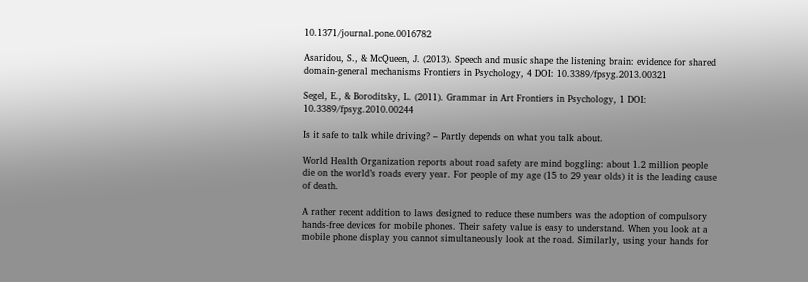10.1371/journal.pone.0016782

Asaridou, S., & McQueen, J. (2013). Speech and music shape the listening brain: evidence for shared domain-general mechanisms Frontiers in Psychology, 4 DOI: 10.3389/fpsyg.2013.00321

Segel, E., & Boroditsky, L. (2011). Grammar in Art Frontiers in Psychology, 1 DOI: 10.3389/fpsyg.2010.00244

Is it safe to talk while driving? – Partly depends on what you talk about.

World Health Organization reports about road safety are mind boggling: about 1.2 million people die on the world’s roads every year. For people of my age (15 to 29 year olds) it is the leading cause of death.

A rather recent addition to laws designed to reduce these numbers was the adoption of compulsory hands-free devices for mobile phones. Their safety value is easy to understand. When you look at a mobile phone display you cannot simultaneously look at the road. Similarly, using your hands for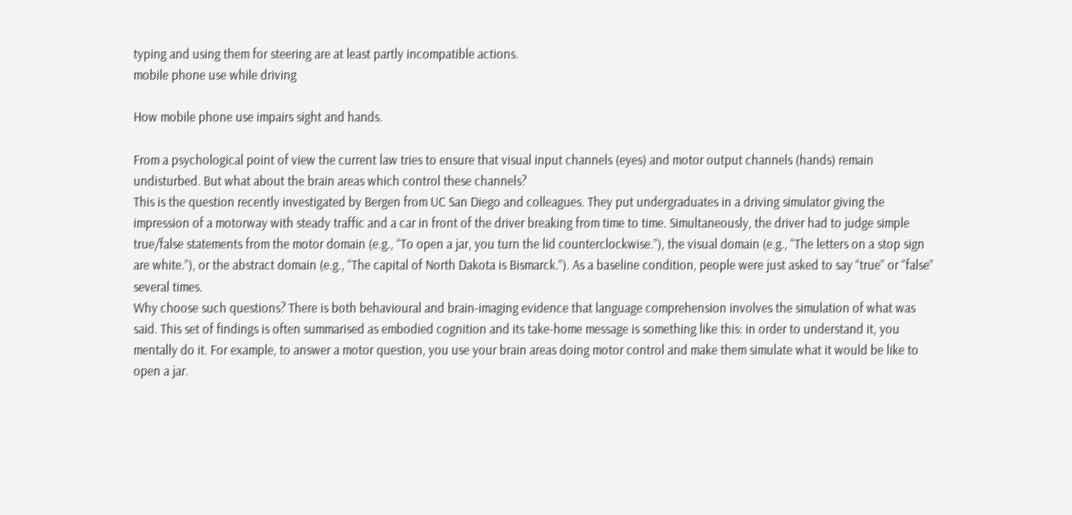typing and using them for steering are at least partly incompatible actions.
mobile phone use while driving

How mobile phone use impairs sight and hands.

From a psychological point of view the current law tries to ensure that visual input channels (eyes) and motor output channels (hands) remain undisturbed. But what about the brain areas which control these channels?
This is the question recently investigated by Bergen from UC San Diego and colleagues. They put undergraduates in a driving simulator giving the impression of a motorway with steady traffic and a car in front of the driver breaking from time to time. Simultaneously, the driver had to judge simple true/false statements from the motor domain (e.g., “To open a jar, you turn the lid counterclockwise.”), the visual domain (e.g., “The letters on a stop sign are white.”), or the abstract domain (e.g., “The capital of North Dakota is Bismarck.”). As a baseline condition, people were just asked to say “true” or “false” several times.
Why choose such questions? There is both behavioural and brain-imaging evidence that language comprehension involves the simulation of what was said. This set of findings is often summarised as embodied cognition and its take-home message is something like this: in order to understand it, you mentally do it. For example, to answer a motor question, you use your brain areas doing motor control and make them simulate what it would be like to open a jar.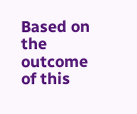Based on the outcome of this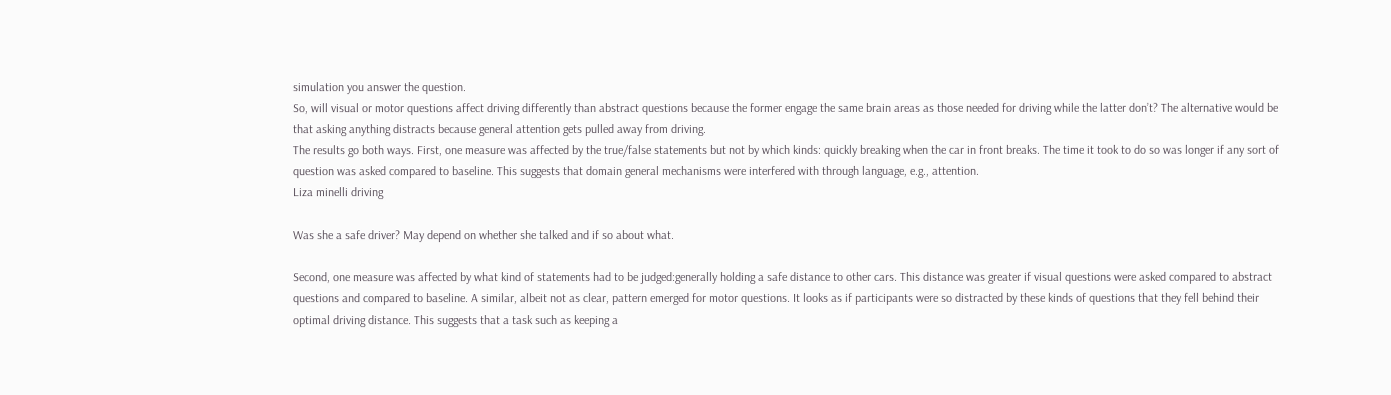simulation you answer the question.
So, will visual or motor questions affect driving differently than abstract questions because the former engage the same brain areas as those needed for driving while the latter don’t? The alternative would be that asking anything distracts because general attention gets pulled away from driving.
The results go both ways. First, one measure was affected by the true/false statements but not by which kinds: quickly breaking when the car in front breaks. The time it took to do so was longer if any sort of question was asked compared to baseline. This suggests that domain general mechanisms were interfered with through language, e.g., attention.
Liza minelli driving

Was she a safe driver? May depend on whether she talked and if so about what.

Second, one measure was affected by what kind of statements had to be judged:generally holding a safe distance to other cars. This distance was greater if visual questions were asked compared to abstract questions and compared to baseline. A similar, albeit not as clear, pattern emerged for motor questions. It looks as if participants were so distracted by these kinds of questions that they fell behind their optimal driving distance. This suggests that a task such as keeping a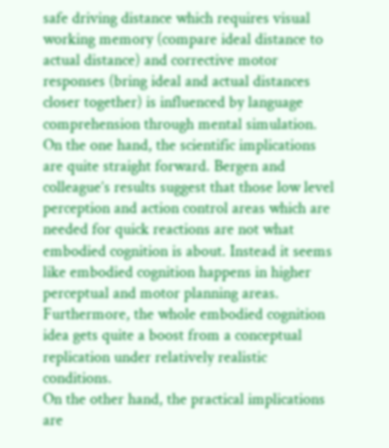safe driving distance which requires visual working memory (compare ideal distance to actual distance) and corrective motor responses (bring ideal and actual distances closer together) is influenced by language comprehension through mental simulation.
On the one hand, the scientific implications are quite straight forward. Bergen and colleague’s results suggest that those low level perception and action control areas which are needed for quick reactions are not what embodied cognition is about. Instead it seems like embodied cognition happens in higher perceptual and motor planning areas. Furthermore, the whole embodied cognition idea gets quite a boost from a conceptual replication under relatively realistic conditions.
On the other hand, the practical implications are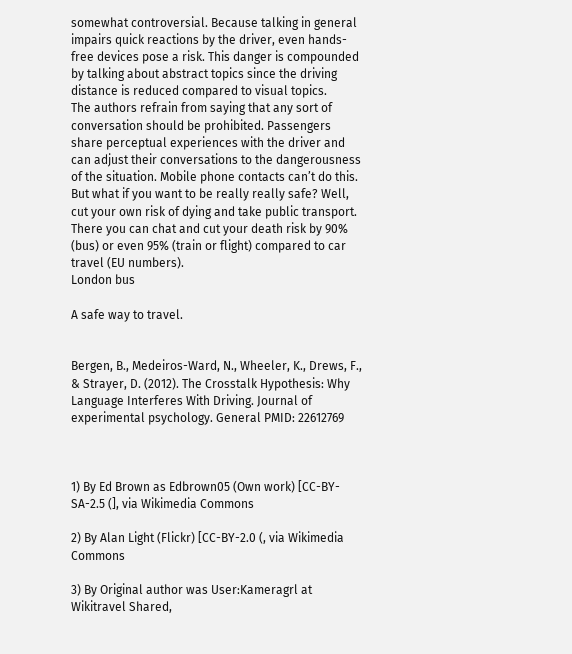somewhat controversial. Because talking in general impairs quick reactions by the driver, even hands-free devices pose a risk. This danger is compounded by talking about abstract topics since the driving distance is reduced compared to visual topics.
The authors refrain from saying that any sort of conversation should be prohibited. Passengers share perceptual experiences with the driver and can adjust their conversations to the dangerousness of the situation. Mobile phone contacts can’t do this. But what if you want to be really really safe? Well, cut your own risk of dying and take public transport. There you can chat and cut your death risk by 90% (bus) or even 95% (train or flight) compared to car travel (EU numbers).
London bus

A safe way to travel.


Bergen, B., Medeiros-Ward, N., Wheeler, K., Drews, F., & Strayer, D. (2012). The Crosstalk Hypothesis: Why Language Interferes With Driving. Journal of experimental psychology. General PMID: 22612769



1) By Ed Brown as Edbrown05 (Own work) [CC-BY-SA-2.5 (], via Wikimedia Commons

2) By Alan Light (Flickr) [CC-BY-2.0 (, via Wikimedia Commons

3) By Original author was User:Kameragrl at Wikitravel Shared,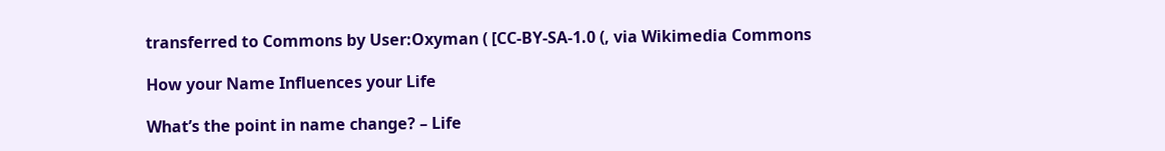transferred to Commons by User:Oxyman ( [CC-BY-SA-1.0 (, via Wikimedia Commons

How your Name Influences your Life

What’s the point in name change? – Life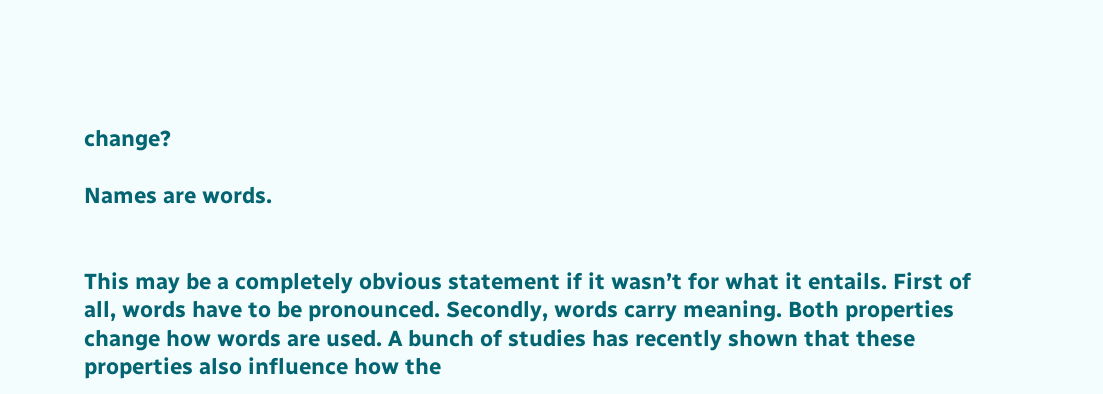change?

Names are words.


This may be a completely obvious statement if it wasn’t for what it entails. First of all, words have to be pronounced. Secondly, words carry meaning. Both properties change how words are used. A bunch of studies has recently shown that these properties also influence how the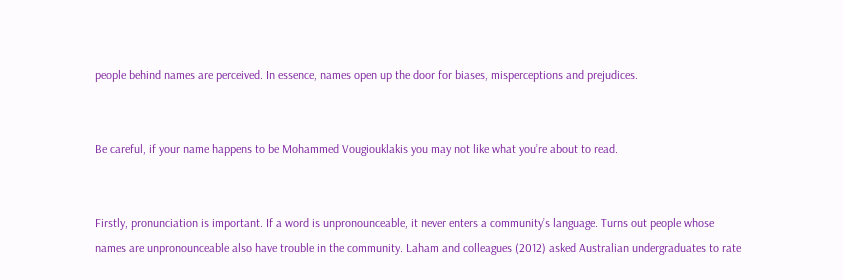people behind names are perceived. In essence, names open up the door for biases, misperceptions and prejudices.


Be careful, if your name happens to be Mohammed Vougiouklakis you may not like what you’re about to read.


Firstly, pronunciation is important. If a word is unpronounceable, it never enters a community’s language. Turns out people whose names are unpronounceable also have trouble in the community. Laham and colleagues (2012) asked Australian undergraduates to rate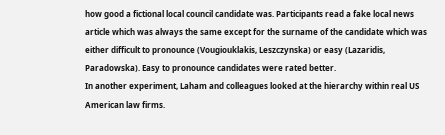how good a fictional local council candidate was. Participants read a fake local news article which was always the same except for the surname of the candidate which was either difficult to pronounce (Vougiouklakis, Leszczynska) or easy (Lazaridis, Paradowska). Easy to pronounce candidates were rated better.
In another experiment, Laham and colleagues looked at the hierarchy within real US American law firms.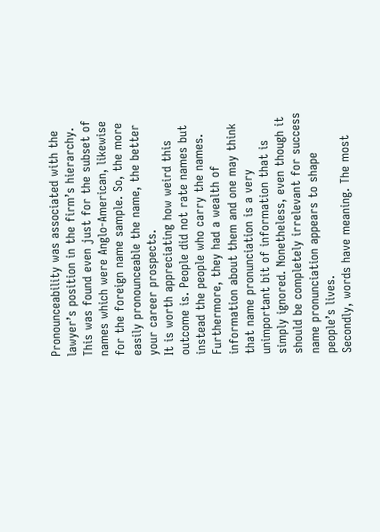Pronounceability was associated with the lawyer’s position in the firm’s hierarchy. This was found even just for the subset of names which were Anglo-American, likewise for the foreign name sample. So, the more easily pronounceable the name, the better your career prospects.
It is worth appreciating how weird this outcome is. People did not rate names but instead the people who carry the names. Furthermore, they had a wealth of information about them and one may think that name pronunciation is a very unimportant bit of information that is simply ignored. Nonetheless, even though it should be completely irrelevant for success name pronunciation appears to shape people’s lives.
Secondly, words have meaning. The most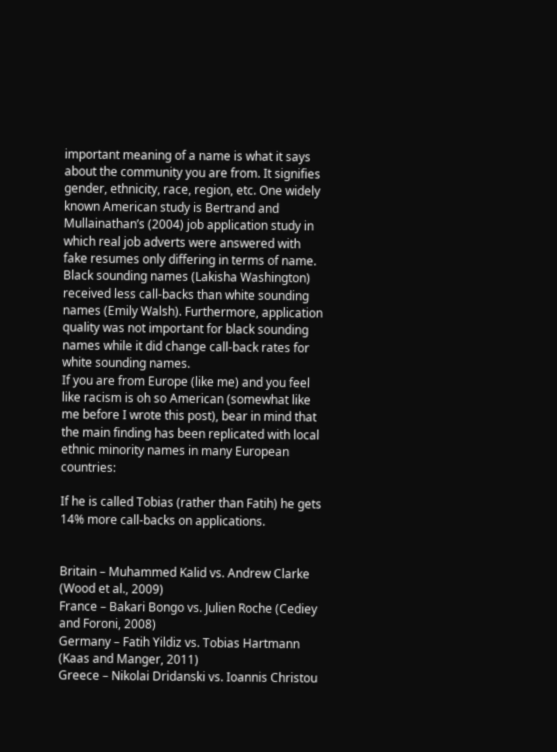important meaning of a name is what it says about the community you are from. It signifies gender, ethnicity, race, region, etc. One widely known American study is Bertrand and Mullainathan’s (2004) job application study in which real job adverts were answered with fake resumes only differing in terms of name. Black sounding names (Lakisha Washington) received less call-backs than white sounding names (Emily Walsh). Furthermore, application quality was not important for black sounding names while it did change call-back rates for white sounding names.
If you are from Europe (like me) and you feel like racism is oh so American (somewhat like me before I wrote this post), bear in mind that the main finding has been replicated with local ethnic minority names in many European countries:

If he is called Tobias (rather than Fatih) he gets 14% more call-backs on applications.


Britain – Muhammed Kalid vs. Andrew Clarke (Wood et al., 2009)
France – Bakari Bongo vs. Julien Roche (Cediey and Foroni, 2008)
Germany – Fatih Yildiz vs. Tobias Hartmann (Kaas and Manger, 2011)
Greece – Nikolai Dridanski vs. Ioannis Christou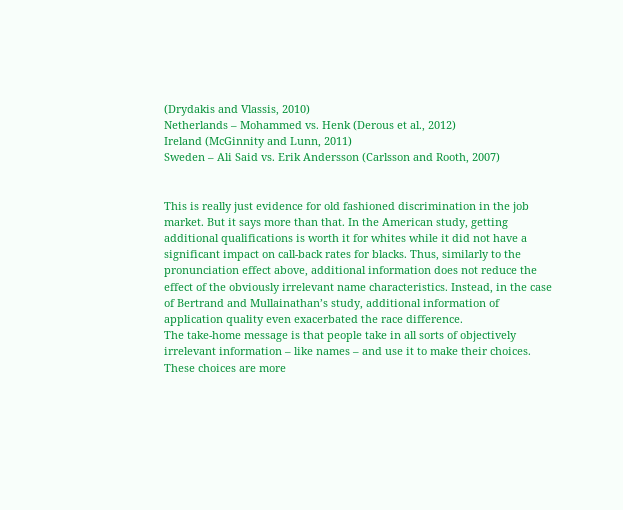(Drydakis and Vlassis, 2010)
Netherlands – Mohammed vs. Henk (Derous et al., 2012)
Ireland (McGinnity and Lunn, 2011)
Sweden – Ali Said vs. Erik Andersson (Carlsson and Rooth, 2007)


This is really just evidence for old fashioned discrimination in the job market. But it says more than that. In the American study, getting additional qualifications is worth it for whites while it did not have a significant impact on call-back rates for blacks. Thus, similarly to the pronunciation effect above, additional information does not reduce the effect of the obviously irrelevant name characteristics. Instead, in the case of Bertrand and Mullainathan’s study, additional information of application quality even exacerbated the race difference.
The take-home message is that people take in all sorts of objectively irrelevant information – like names – and use it to make their choices. These choices are more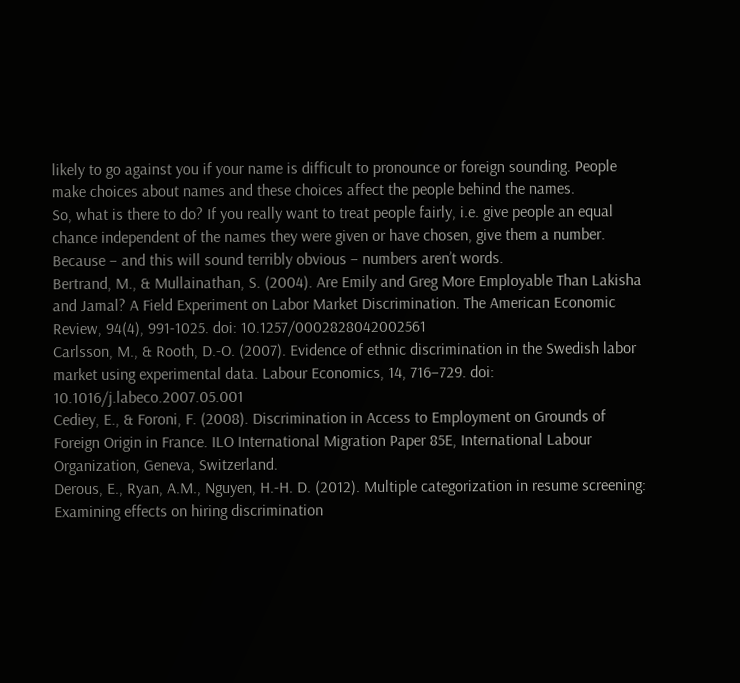likely to go against you if your name is difficult to pronounce or foreign sounding. People make choices about names and these choices affect the people behind the names.
So, what is there to do? If you really want to treat people fairly, i.e. give people an equal chance independent of the names they were given or have chosen, give them a number. Because – and this will sound terribly obvious – numbers aren’t words.
Bertrand, M., & Mullainathan, S. (2004). Are Emily and Greg More Employable Than Lakisha and Jamal? A Field Experiment on Labor Market Discrimination. The American Economic Review, 94(4), 991-1025. doi: 10.1257/0002828042002561
Carlsson, M., & Rooth, D.-O. (2007). Evidence of ethnic discrimination in the Swedish labor market using experimental data. Labour Economics, 14, 716–729. doi: 10.1016/j.labeco.2007.05.001
Cediey, E., & Foroni, F. (2008). Discrimination in Access to Employment on Grounds of Foreign Origin in France. ILO International Migration Paper 85E, International Labour Organization, Geneva, Switzerland.
Derous, E., Ryan, A.M., Nguyen, H.-H. D. (2012). Multiple categorization in resume screening: Examining effects on hiring discrimination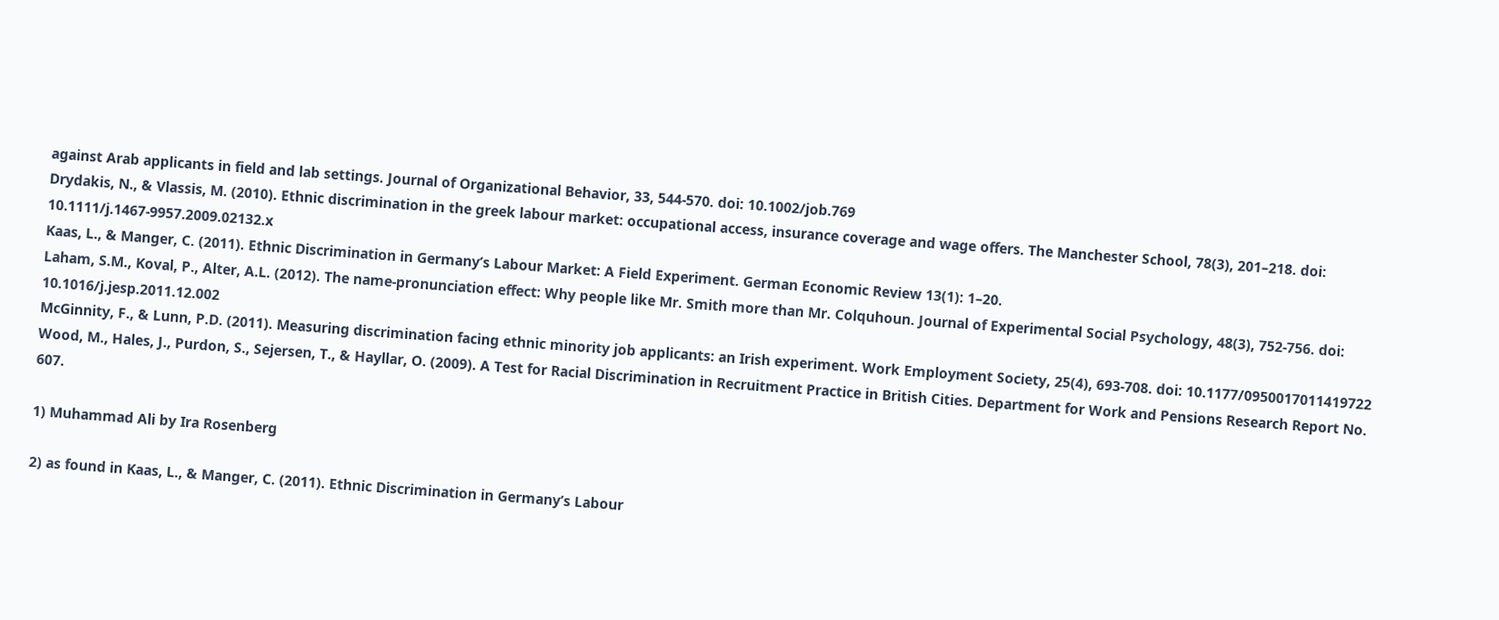against Arab applicants in field and lab settings. Journal of Organizational Behavior, 33, 544-570. doi: 10.1002/job.769
Drydakis, N., & Vlassis, M. (2010). Ethnic discrimination in the greek labour market: occupational access, insurance coverage and wage offers. The Manchester School, 78(3), 201–218. doi: 10.1111/j.1467-9957.2009.02132.x
Kaas, L., & Manger, C. (2011). Ethnic Discrimination in Germany’s Labour Market: A Field Experiment. German Economic Review 13(1): 1–20.
Laham, S.M., Koval, P., Alter, A.L. (2012). The name-pronunciation effect: Why people like Mr. Smith more than Mr. Colquhoun. Journal of Experimental Social Psychology, 48(3), 752-756. doi: 10.1016/j.jesp.2011.12.002
McGinnity, F., & Lunn, P.D. (2011). Measuring discrimination facing ethnic minority job applicants: an Irish experiment. Work Employment Society, 25(4), 693-708. doi: 10.1177/0950017011419722
Wood, M., Hales, J., Purdon, S., Sejersen, T., & Hayllar, O. (2009). A Test for Racial Discrimination in Recruitment Practice in British Cities. Department for Work and Pensions Research Report No. 607.

1) Muhammad Ali by Ira Rosenberg

2) as found in Kaas, L., & Manger, C. (2011). Ethnic Discrimination in Germany’s Labour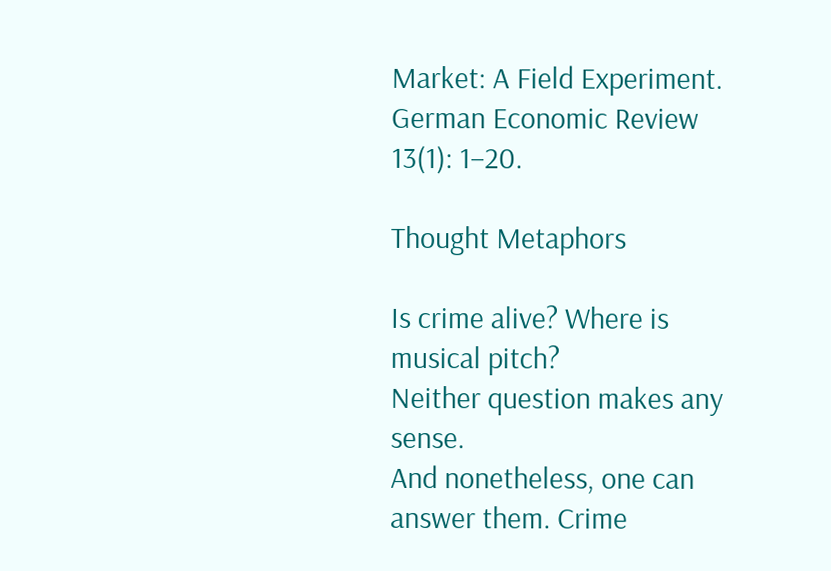Market: A Field Experiment. German Economic Review 13(1): 1–20.

Thought Metaphors

Is crime alive? Where is musical pitch?
Neither question makes any sense.
And nonetheless, one can answer them. Crime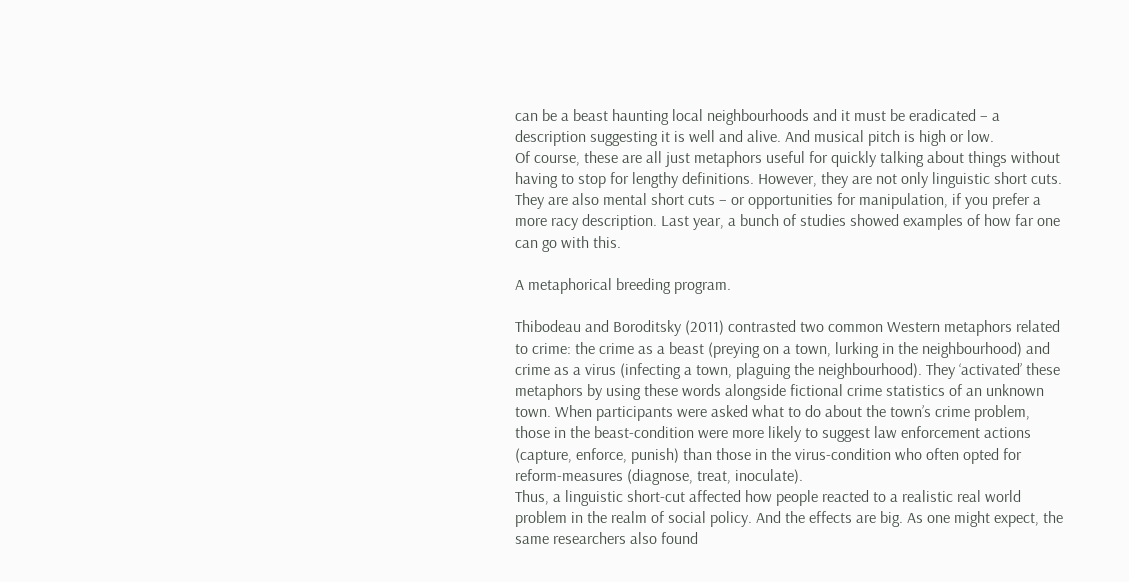can be a beast haunting local neighbourhoods and it must be eradicated – a description suggesting it is well and alive. And musical pitch is high or low.
Of course, these are all just metaphors useful for quickly talking about things without having to stop for lengthy definitions. However, they are not only linguistic short cuts. They are also mental short cuts – or opportunities for manipulation, if you prefer a more racy description. Last year, a bunch of studies showed examples of how far one can go with this.

A metaphorical breeding program.

Thibodeau and Boroditsky (2011) contrasted two common Western metaphors related to crime: the crime as a beast (preying on a town, lurking in the neighbourhood) and crime as a virus (infecting a town, plaguing the neighbourhood). They ‘activated’ these metaphors by using these words alongside fictional crime statistics of an unknown town. When participants were asked what to do about the town’s crime problem, those in the beast-condition were more likely to suggest law enforcement actions (capture, enforce, punish) than those in the virus-condition who often opted for reform-measures (diagnose, treat, inoculate).
Thus, a linguistic short-cut affected how people reacted to a realistic real world problem in the realm of social policy. And the effects are big. As one might expect, the same researchers also found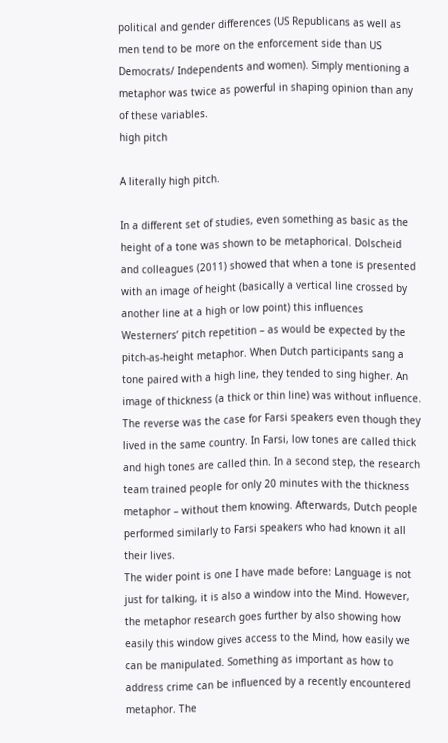political and gender differences (US Republicans as well as men tend to be more on the enforcement side than US Democrats/ Independents and women). Simply mentioning a metaphor was twice as powerful in shaping opinion than any of these variables.
high pitch

A literally high pitch.

In a different set of studies, even something as basic as the height of a tone was shown to be metaphorical. Dolscheid and colleagues (2011) showed that when a tone is presented with an image of height (basically a vertical line crossed by another line at a high or low point) this influences Westerners’ pitch repetition – as would be expected by the pitch-as-height metaphor. When Dutch participants sang a tone paired with a high line, they tended to sing higher. An image of thickness (a thick or thin line) was without influence. The reverse was the case for Farsi speakers even though they lived in the same country. In Farsi, low tones are called thick and high tones are called thin. In a second step, the research team trained people for only 20 minutes with the thickness metaphor – without them knowing. Afterwards, Dutch people performed similarly to Farsi speakers who had known it all their lives.
The wider point is one I have made before: Language is not just for talking, it is also a window into the Mind. However, the metaphor research goes further by also showing how easily this window gives access to the Mind, how easily we can be manipulated. Something as important as how to address crime can be influenced by a recently encountered metaphor. The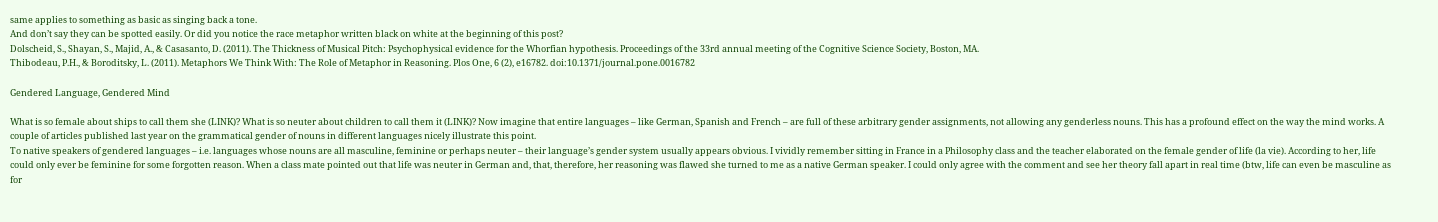same applies to something as basic as singing back a tone.
And don’t say they can be spotted easily. Or did you notice the race metaphor written black on white at the beginning of this post?
Dolscheid, S., Shayan, S., Majid, A., & Casasanto, D. (2011). The Thickness of Musical Pitch: Psychophysical evidence for the Whorfian hypothesis. Proceedings of the 33rd annual meeting of the Cognitive Science Society, Boston, MA.
Thibodeau, P.H., & Boroditsky, L. (2011). Metaphors We Think With: The Role of Metaphor in Reasoning. Plos One, 6 (2), e16782. doi:10.1371/journal.pone.0016782

Gendered Language, Gendered Mind

What is so female about ships to call them she (LINK)? What is so neuter about children to call them it (LINK)? Now imagine that entire languages – like German, Spanish and French – are full of these arbitrary gender assignments, not allowing any genderless nouns. This has a profound effect on the way the mind works. A couple of articles published last year on the grammatical gender of nouns in different languages nicely illustrate this point.
To native speakers of gendered languages – i.e. languages whose nouns are all masculine, feminine or perhaps neuter – their language’s gender system usually appears obvious. I vividly remember sitting in France in a Philosophy class and the teacher elaborated on the female gender of life (la vie). According to her, life could only ever be feminine for some forgotten reason. When a class mate pointed out that life was neuter in German and, that, therefore, her reasoning was flawed she turned to me as a native German speaker. I could only agree with the comment and see her theory fall apart in real time (btw, life can even be masculine as for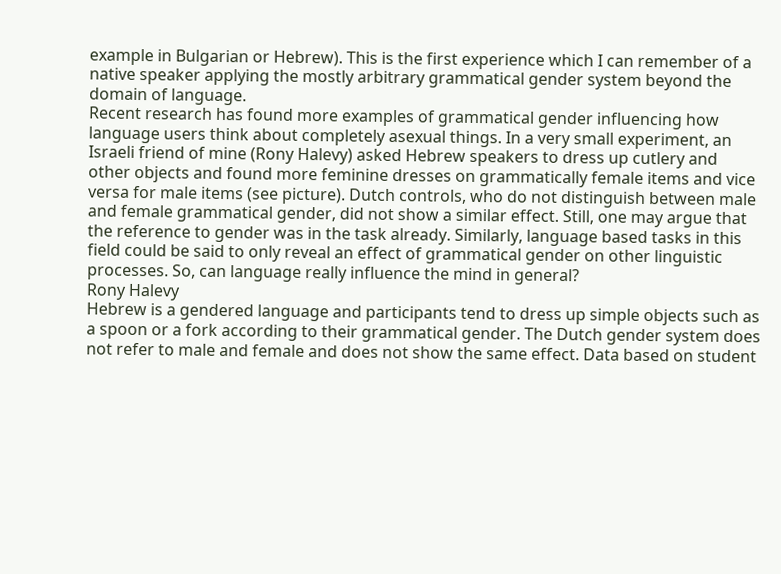example in Bulgarian or Hebrew). This is the first experience which I can remember of a native speaker applying the mostly arbitrary grammatical gender system beyond the domain of language.
Recent research has found more examples of grammatical gender influencing how language users think about completely asexual things. In a very small experiment, an Israeli friend of mine (Rony Halevy) asked Hebrew speakers to dress up cutlery and other objects and found more feminine dresses on grammatically female items and vice versa for male items (see picture). Dutch controls, who do not distinguish between male and female grammatical gender, did not show a similar effect. Still, one may argue that the reference to gender was in the task already. Similarly, language based tasks in this field could be said to only reveal an effect of grammatical gender on other linguistic processes. So, can language really influence the mind in general?
Rony Halevy
Hebrew is a gendered language and participants tend to dress up simple objects such as a spoon or a fork according to their grammatical gender. The Dutch gender system does not refer to male and female and does not show the same effect. Data based on student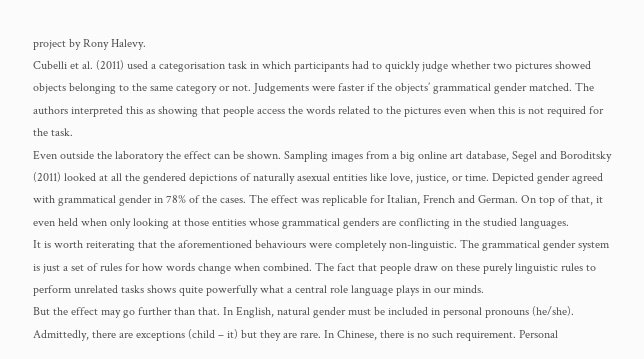project by Rony Halevy.
Cubelli et al. (2011) used a categorisation task in which participants had to quickly judge whether two pictures showed objects belonging to the same category or not. Judgements were faster if the objects’ grammatical gender matched. The authors interpreted this as showing that people access the words related to the pictures even when this is not required for the task.
Even outside the laboratory the effect can be shown. Sampling images from a big online art database, Segel and Boroditsky (2011) looked at all the gendered depictions of naturally asexual entities like love, justice, or time. Depicted gender agreed with grammatical gender in 78% of the cases. The effect was replicable for Italian, French and German. On top of that, it even held when only looking at those entities whose grammatical genders are conflicting in the studied languages.
It is worth reiterating that the aforementioned behaviours were completely non-linguistic. The grammatical gender system is just a set of rules for how words change when combined. The fact that people draw on these purely linguistic rules to perform unrelated tasks shows quite powerfully what a central role language plays in our minds.
But the effect may go further than that. In English, natural gender must be included in personal pronouns (he/she). Admittedly, there are exceptions (child – it) but they are rare. In Chinese, there is no such requirement. Personal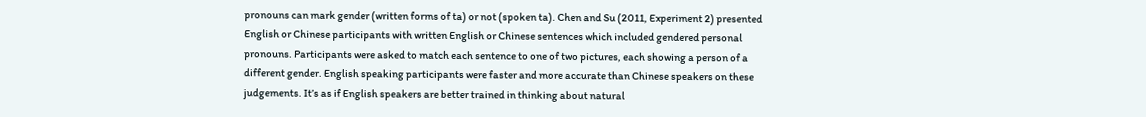pronouns can mark gender (written forms of ta) or not (spoken ta). Chen and Su (2011, Experiment 2) presented English or Chinese participants with written English or Chinese sentences which included gendered personal pronouns. Participants were asked to match each sentence to one of two pictures, each showing a person of a different gender. English speaking participants were faster and more accurate than Chinese speakers on these judgements. It’s as if English speakers are better trained in thinking about natural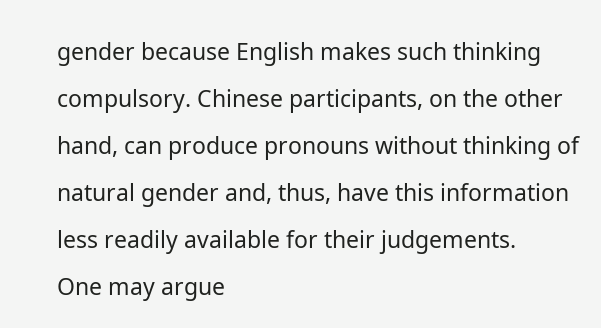gender because English makes such thinking compulsory. Chinese participants, on the other hand, can produce pronouns without thinking of natural gender and, thus, have this information less readily available for their judgements.
One may argue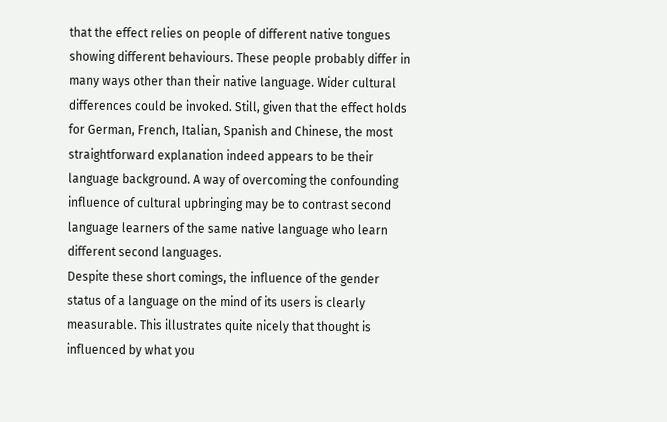that the effect relies on people of different native tongues showing different behaviours. These people probably differ in many ways other than their native language. Wider cultural differences could be invoked. Still, given that the effect holds for German, French, Italian, Spanish and Chinese, the most straightforward explanation indeed appears to be their language background. A way of overcoming the confounding influence of cultural upbringing may be to contrast second language learners of the same native language who learn different second languages.
Despite these short comings, the influence of the gender status of a language on the mind of its users is clearly measurable. This illustrates quite nicely that thought is influenced by what you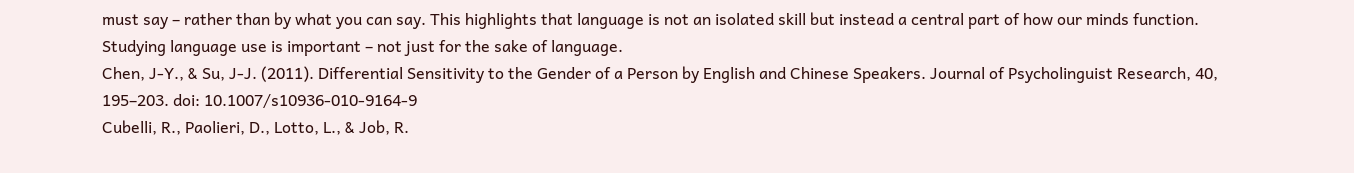must say – rather than by what you can say. This highlights that language is not an isolated skill but instead a central part of how our minds function. Studying language use is important – not just for the sake of language.
Chen, J-Y., & Su, J-J. (2011). Differential Sensitivity to the Gender of a Person by English and Chinese Speakers. Journal of Psycholinguist Research, 40, 195–203. doi: 10.1007/s10936-010-9164-9
Cubelli, R., Paolieri, D., Lotto, L., & Job, R.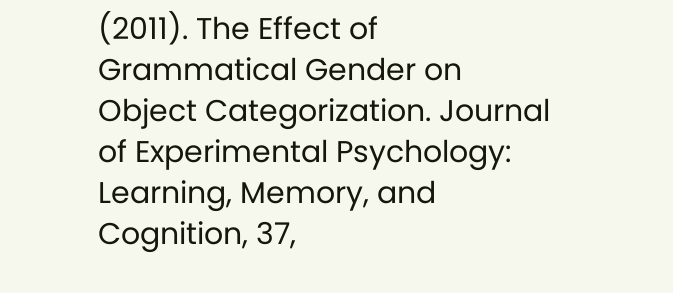(2011). The Effect of Grammatical Gender on Object Categorization. Journal of Experimental Psychology: Learning, Memory, and Cognition, 37,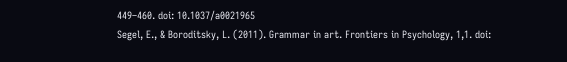449–460. doi: 10.1037/a0021965
Segel, E., & Boroditsky, L. (2011). Grammar in art. Frontiers in Psychology, 1,1. doi: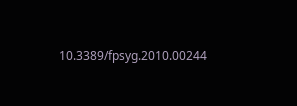10.3389/fpsyg.2010.00244